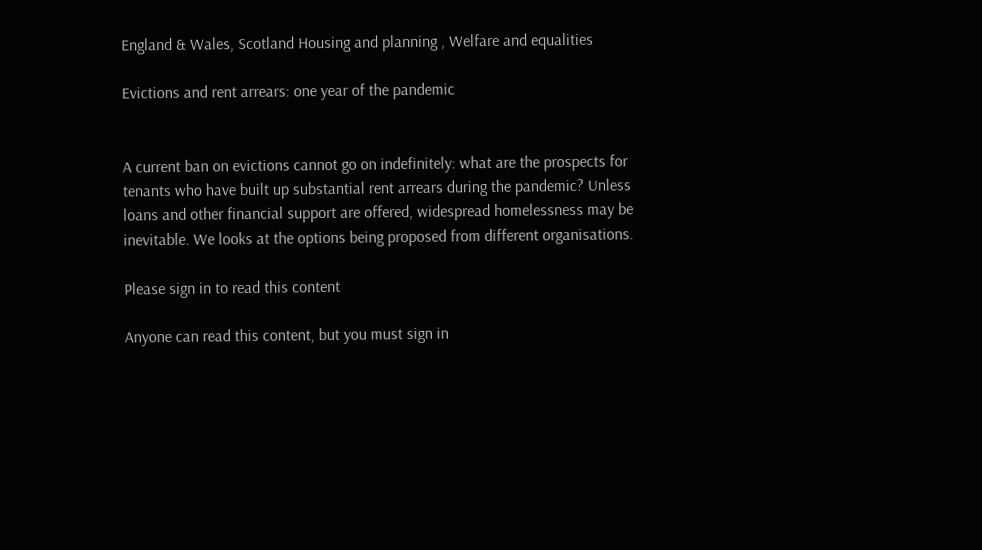England & Wales, Scotland Housing and planning , Welfare and equalities

Evictions and rent arrears: one year of the pandemic


A current ban on evictions cannot go on indefinitely: what are the prospects for tenants who have built up substantial rent arrears during the pandemic? Unless loans and other financial support are offered, widespread homelessness may be inevitable. We looks at the options being proposed from different organisations.

Please sign in to read this content

Anyone can read this content, but you must sign in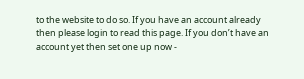to the website to do so. If you have an account already then please login to read this page. If you don’t have an account yet then set one up now -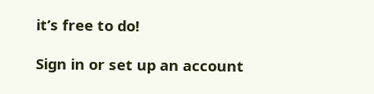it’s free to do!

Sign in or set up an account